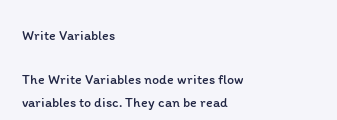Write Variables

The Write Variables node writes flow variables to disc. They can be read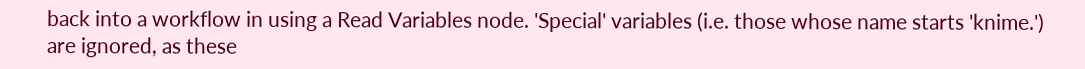back into a workflow in using a Read Variables node. 'Special' variables (i.e. those whose name starts 'knime.') are ignored, as these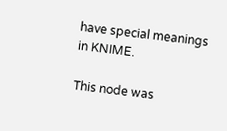have special meanings in KNIME.

This node was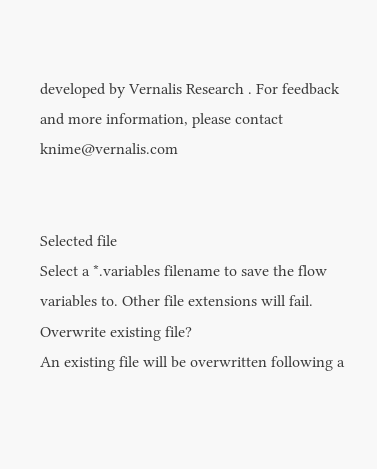developed by Vernalis Research . For feedback and more information, please contact knime@vernalis.com


Selected file
Select a *.variables filename to save the flow variables to. Other file extensions will fail.
Overwrite existing file?
An existing file will be overwritten following a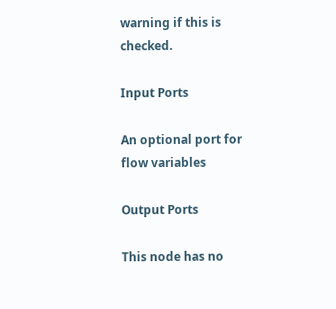warning if this is checked.

Input Ports

An optional port for flow variables

Output Ports

This node has no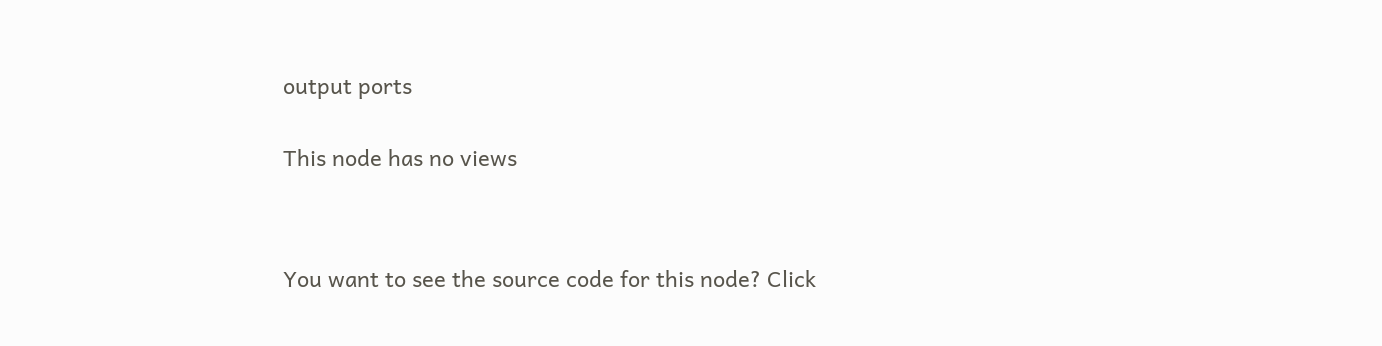output ports


This node has no views




You want to see the source code for this node? Click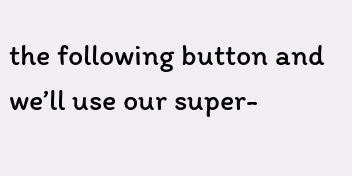the following button and we’ll use our super-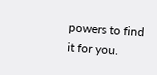powers to find it for you.